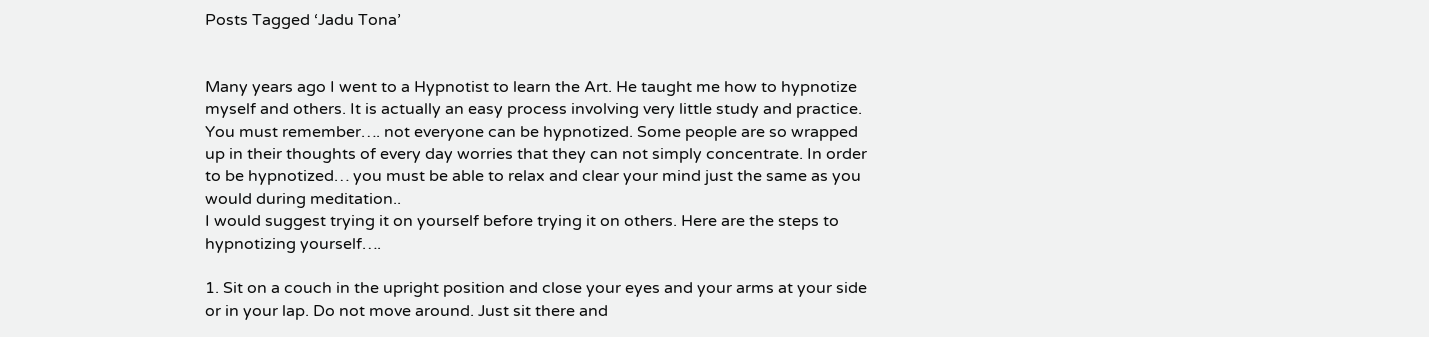Posts Tagged ‘Jadu Tona’


Many years ago I went to a Hypnotist to learn the Art. He taught me how to hypnotize myself and others. It is actually an easy process involving very little study and practice. You must remember…. not everyone can be hypnotized. Some people are so wrapped up in their thoughts of every day worries that they can not simply concentrate. In order to be hypnotized… you must be able to relax and clear your mind just the same as you would during meditation..
I would suggest trying it on yourself before trying it on others. Here are the steps to hypnotizing yourself….

1. Sit on a couch in the upright position and close your eyes and your arms at your side or in your lap. Do not move around. Just sit there and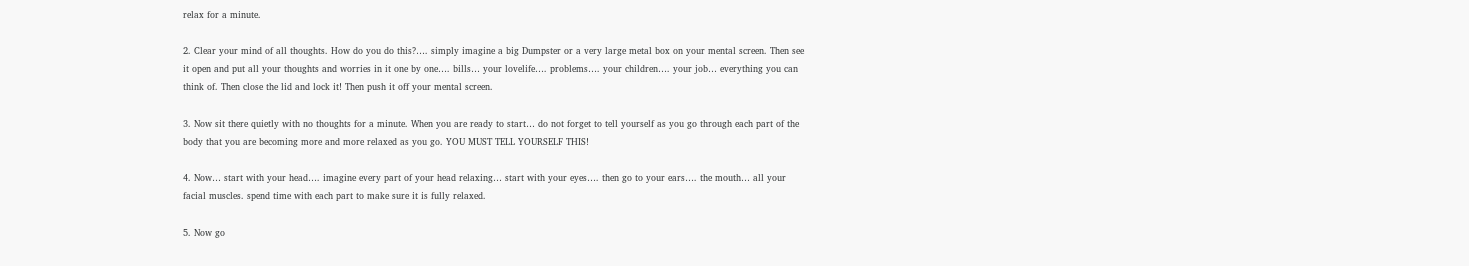relax for a minute.

2. Clear your mind of all thoughts. How do you do this?…. simply imagine a big Dumpster or a very large metal box on your mental screen. Then see it open and put all your thoughts and worries in it one by one…. bills… your lovelife…. problems…. your children…. your job… everything you can think of. Then close the lid and lock it! Then push it off your mental screen.

3. Now sit there quietly with no thoughts for a minute. When you are ready to start… do not forget to tell yourself as you go through each part of the body that you are becoming more and more relaxed as you go. YOU MUST TELL YOURSELF THIS!

4. Now… start with your head…. imagine every part of your head relaxing… start with your eyes…. then go to your ears…. the mouth… all your facial muscles. spend time with each part to make sure it is fully relaxed.

5. Now go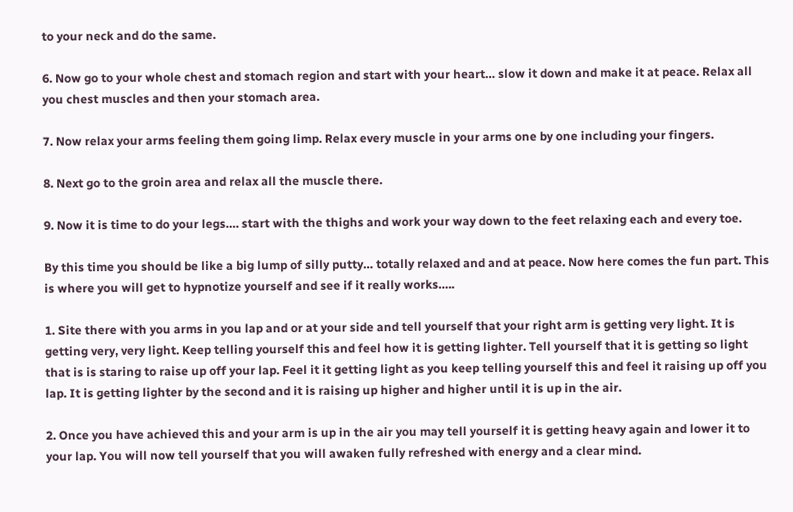to your neck and do the same.

6. Now go to your whole chest and stomach region and start with your heart… slow it down and make it at peace. Relax all you chest muscles and then your stomach area.

7. Now relax your arms feeling them going limp. Relax every muscle in your arms one by one including your fingers.

8. Next go to the groin area and relax all the muscle there.

9. Now it is time to do your legs…. start with the thighs and work your way down to the feet relaxing each and every toe.

By this time you should be like a big lump of silly putty… totally relaxed and and at peace. Now here comes the fun part. This is where you will get to hypnotize yourself and see if it really works…..

1. Site there with you arms in you lap and or at your side and tell yourself that your right arm is getting very light. It is getting very, very light. Keep telling yourself this and feel how it is getting lighter. Tell yourself that it is getting so light that is is staring to raise up off your lap. Feel it it getting light as you keep telling yourself this and feel it raising up off you lap. It is getting lighter by the second and it is raising up higher and higher until it is up in the air.

2. Once you have achieved this and your arm is up in the air you may tell yourself it is getting heavy again and lower it to your lap. You will now tell yourself that you will awaken fully refreshed with energy and a clear mind.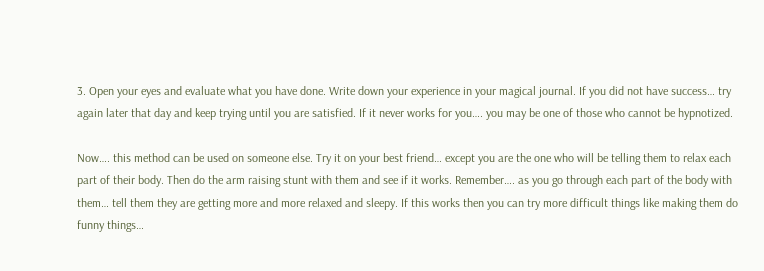3. Open your eyes and evaluate what you have done. Write down your experience in your magical journal. If you did not have success… try again later that day and keep trying until you are satisfied. If it never works for you…. you may be one of those who cannot be hypnotized.

Now…. this method can be used on someone else. Try it on your best friend… except you are the one who will be telling them to relax each part of their body. Then do the arm raising stunt with them and see if it works. Remember…. as you go through each part of the body with them… tell them they are getting more and more relaxed and sleepy. If this works then you can try more difficult things like making them do funny things…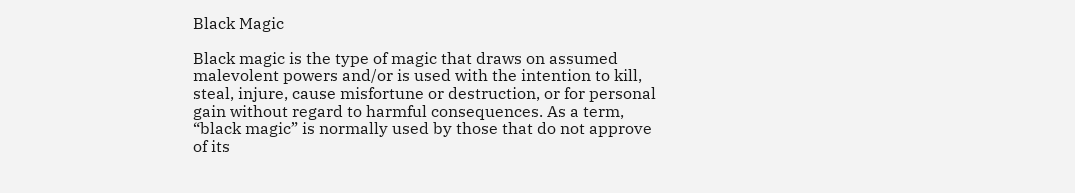Black Magic

Black magic is the type of magic that draws on assumed malevolent powers and/or is used with the intention to kill, steal, injure, cause misfortune or destruction, or for personal gain without regard to harmful consequences. As a term, “black magic” is normally used by those that do not approve of its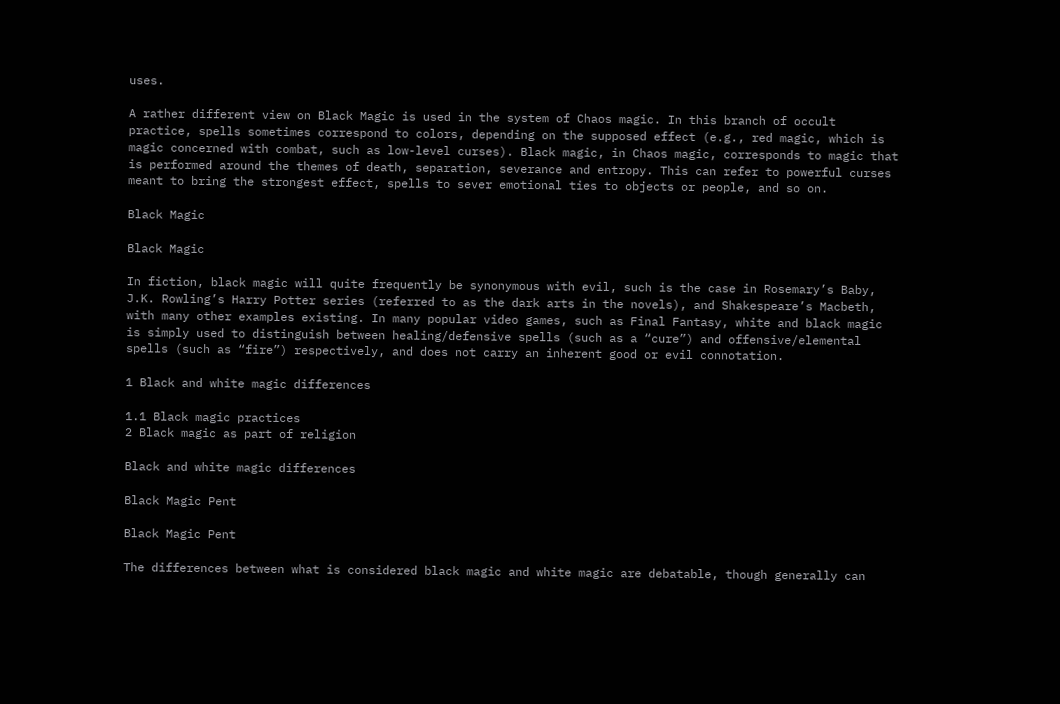uses.

A rather different view on Black Magic is used in the system of Chaos magic. In this branch of occult practice, spells sometimes correspond to colors, depending on the supposed effect (e.g., red magic, which is magic concerned with combat, such as low-level curses). Black magic, in Chaos magic, corresponds to magic that is performed around the themes of death, separation, severance and entropy. This can refer to powerful curses meant to bring the strongest effect, spells to sever emotional ties to objects or people, and so on.

Black Magic

Black Magic

In fiction, black magic will quite frequently be synonymous with evil, such is the case in Rosemary’s Baby, J.K. Rowling’s Harry Potter series (referred to as the dark arts in the novels), and Shakespeare’s Macbeth, with many other examples existing. In many popular video games, such as Final Fantasy, white and black magic is simply used to distinguish between healing/defensive spells (such as a “cure”) and offensive/elemental spells (such as “fire”) respectively, and does not carry an inherent good or evil connotation.

1 Black and white magic differences

1.1 Black magic practices
2 Black magic as part of religion

Black and white magic differences

Black Magic Pent

Black Magic Pent

The differences between what is considered black magic and white magic are debatable, though generally can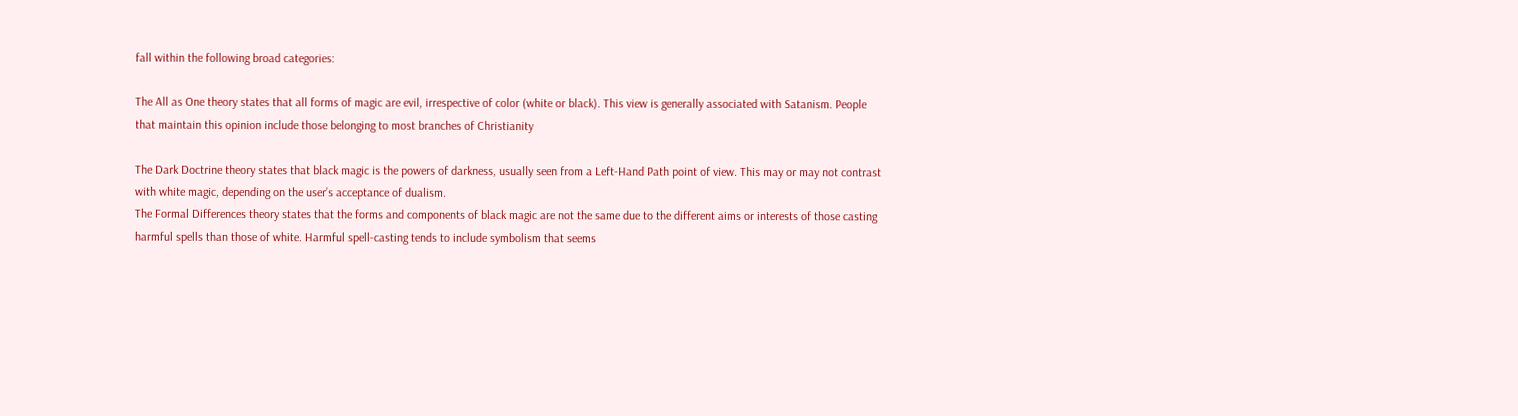fall within the following broad categories:

The All as One theory states that all forms of magic are evil, irrespective of color (white or black). This view is generally associated with Satanism. People that maintain this opinion include those belonging to most branches of Christianity

The Dark Doctrine theory states that black magic is the powers of darkness, usually seen from a Left-Hand Path point of view. This may or may not contrast with white magic, depending on the user’s acceptance of dualism.
The Formal Differences theory states that the forms and components of black magic are not the same due to the different aims or interests of those casting harmful spells than those of white. Harmful spell-casting tends to include symbolism that seems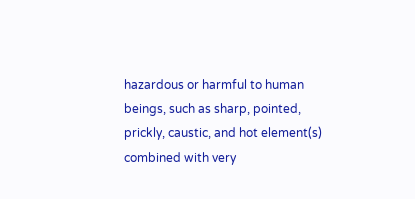hazardous or harmful to human beings, such as sharp, pointed, prickly, caustic, and hot element(s) combined with very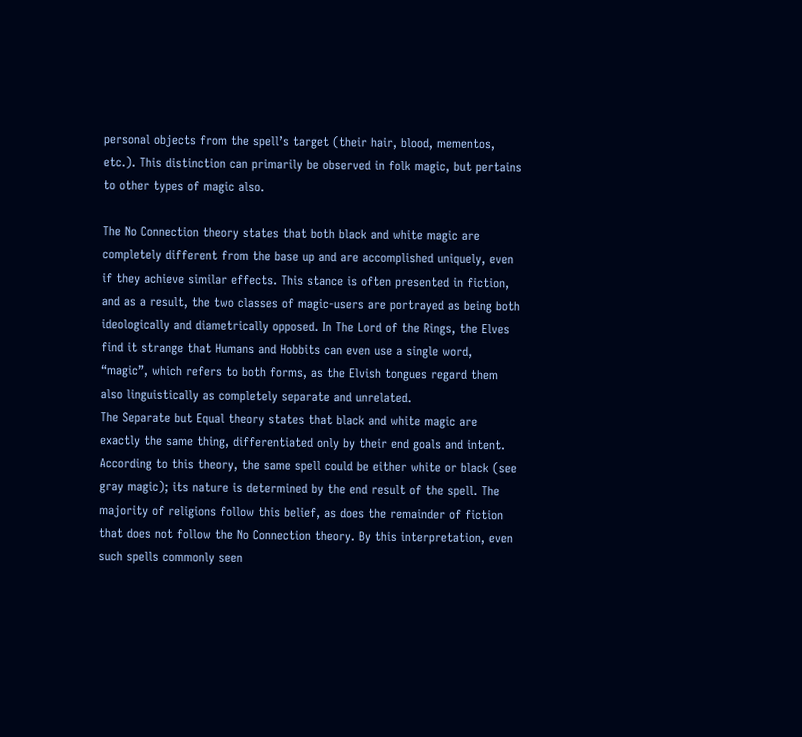personal objects from the spell’s target (their hair, blood, mementos, etc.). This distinction can primarily be observed in folk magic, but pertains to other types of magic also.

The No Connection theory states that both black and white magic are completely different from the base up and are accomplished uniquely, even if they achieve similar effects. This stance is often presented in fiction, and as a result, the two classes of magic-users are portrayed as being both ideologically and diametrically opposed. In The Lord of the Rings, the Elves find it strange that Humans and Hobbits can even use a single word, “magic”, which refers to both forms, as the Elvish tongues regard them also linguistically as completely separate and unrelated.
The Separate but Equal theory states that black and white magic are exactly the same thing, differentiated only by their end goals and intent. According to this theory, the same spell could be either white or black (see gray magic); its nature is determined by the end result of the spell. The majority of religions follow this belief, as does the remainder of fiction that does not follow the No Connection theory. By this interpretation, even such spells commonly seen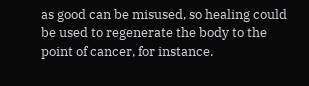as good can be misused, so healing could be used to regenerate the body to the point of cancer, for instance.